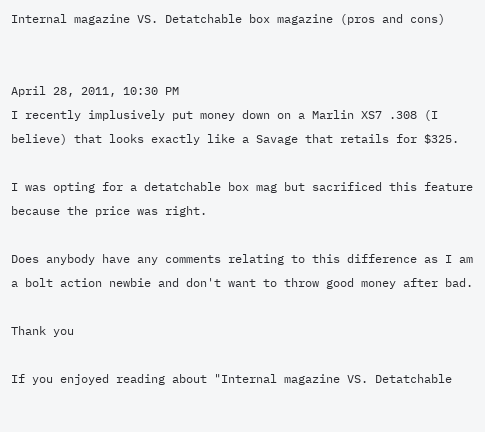Internal magazine VS. Detatchable box magazine (pros and cons)


April 28, 2011, 10:30 PM
I recently implusively put money down on a Marlin XS7 .308 (I believe) that looks exactly like a Savage that retails for $325.

I was opting for a detatchable box mag but sacrificed this feature because the price was right.

Does anybody have any comments relating to this difference as I am a bolt action newbie and don't want to throw good money after bad.

Thank you

If you enjoyed reading about "Internal magazine VS. Detatchable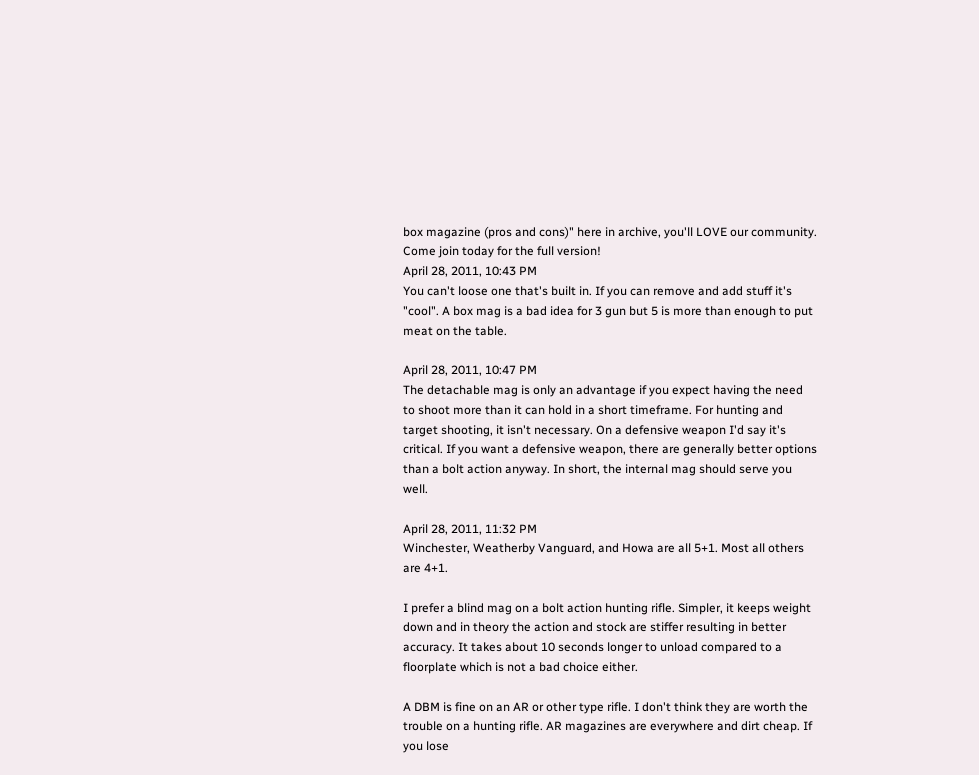box magazine (pros and cons)" here in archive, you'll LOVE our community. Come join today for the full version!
April 28, 2011, 10:43 PM
You can't loose one that's built in. If you can remove and add stuff it's "cool". A box mag is a bad idea for 3 gun but 5 is more than enough to put meat on the table.

April 28, 2011, 10:47 PM
The detachable mag is only an advantage if you expect having the need to shoot more than it can hold in a short timeframe. For hunting and target shooting, it isn't necessary. On a defensive weapon I'd say it's critical. If you want a defensive weapon, there are generally better options than a bolt action anyway. In short, the internal mag should serve you well.

April 28, 2011, 11:32 PM
Winchester, Weatherby Vanguard, and Howa are all 5+1. Most all others are 4+1.

I prefer a blind mag on a bolt action hunting rifle. Simpler, it keeps weight down and in theory the action and stock are stiffer resulting in better accuracy. It takes about 10 seconds longer to unload compared to a floorplate which is not a bad choice either.

A DBM is fine on an AR or other type rifle. I don't think they are worth the trouble on a hunting rifle. AR magazines are everywhere and dirt cheap. If you lose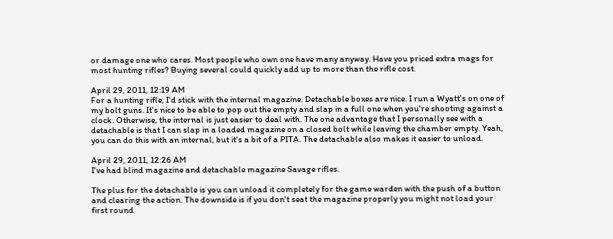or damage one who cares. Most people who own one have many anyway. Have you priced extra mags for most hunting rifles? Buying several could quickly add up to more than the rifle cost.

April 29, 2011, 12:19 AM
For a hunting rifle, I'd stick with the internal magazine. Detachable boxes are nice. I run a Wyatt's on one of my bolt guns. It's nice to be able to pop out the empty and slap in a full one when you're shooting against a clock. Otherwise, the internal is just easier to deal with. The one advantage that I personally see with a detachable is that I can slap in a loaded magazine on a closed bolt while leaving the chamber empty. Yeah, you can do this with an internal, but it's a bit of a PITA. The detachable also makes it easier to unload.

April 29, 2011, 12:26 AM
I've had blind magazine and detachable magazine Savage rifles.

The plus for the detachable is you can unload it completely for the game warden with the push of a button and clearing the action. The downside is if you don't seat the magazine properly you might not load your first round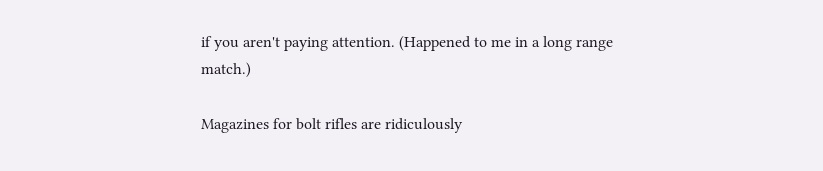if you aren't paying attention. (Happened to me in a long range match.)

Magazines for bolt rifles are ridiculously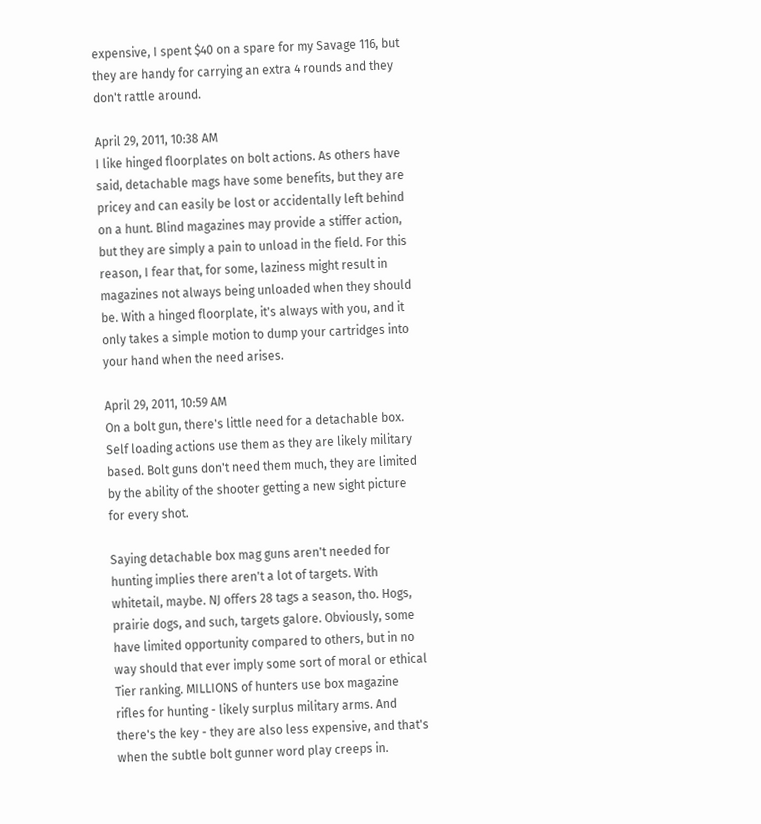expensive, I spent $40 on a spare for my Savage 116, but they are handy for carrying an extra 4 rounds and they don't rattle around.

April 29, 2011, 10:38 AM
I like hinged floorplates on bolt actions. As others have said, detachable mags have some benefits, but they are pricey and can easily be lost or accidentally left behind on a hunt. Blind magazines may provide a stiffer action, but they are simply a pain to unload in the field. For this reason, I fear that, for some, laziness might result in magazines not always being unloaded when they should be. With a hinged floorplate, it's always with you, and it only takes a simple motion to dump your cartridges into your hand when the need arises.

April 29, 2011, 10:59 AM
On a bolt gun, there's little need for a detachable box. Self loading actions use them as they are likely military based. Bolt guns don't need them much, they are limited by the ability of the shooter getting a new sight picture for every shot.

Saying detachable box mag guns aren't needed for hunting implies there aren't a lot of targets. With whitetail, maybe. NJ offers 28 tags a season, tho. Hogs, prairie dogs, and such, targets galore. Obviously, some have limited opportunity compared to others, but in no way should that ever imply some sort of moral or ethical Tier ranking. MILLIONS of hunters use box magazine rifles for hunting - likely surplus military arms. And there's the key - they are also less expensive, and that's when the subtle bolt gunner word play creeps in.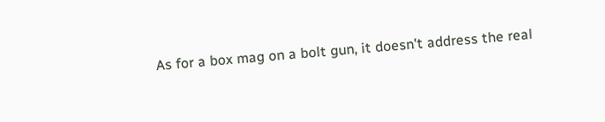As for a box mag on a bolt gun, it doesn't address the real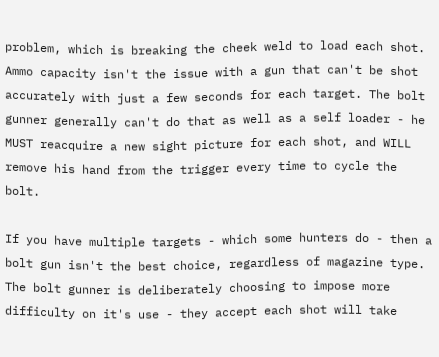problem, which is breaking the cheek weld to load each shot. Ammo capacity isn't the issue with a gun that can't be shot accurately with just a few seconds for each target. The bolt gunner generally can't do that as well as a self loader - he MUST reacquire a new sight picture for each shot, and WILL remove his hand from the trigger every time to cycle the bolt.

If you have multiple targets - which some hunters do - then a bolt gun isn't the best choice, regardless of magazine type. The bolt gunner is deliberately choosing to impose more difficulty on it's use - they accept each shot will take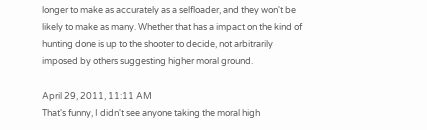longer to make as accurately as a selfloader, and they won't be likely to make as many. Whether that has a impact on the kind of hunting done is up to the shooter to decide, not arbitrarily imposed by others suggesting higher moral ground.

April 29, 2011, 11:11 AM
That's funny, I didn't see anyone taking the moral high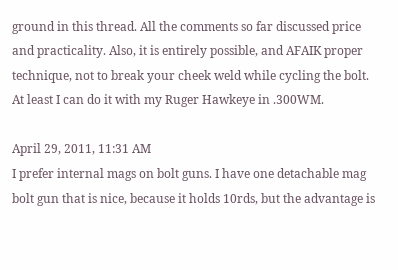ground in this thread. All the comments so far discussed price and practicality. Also, it is entirely possible, and AFAIK proper technique, not to break your cheek weld while cycling the bolt. At least I can do it with my Ruger Hawkeye in .300WM.

April 29, 2011, 11:31 AM
I prefer internal mags on bolt guns. I have one detachable mag bolt gun that is nice, because it holds 10rds, but the advantage is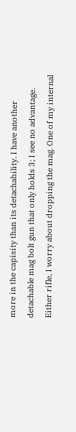more in the capisity than its detachability. I have another detachable mag bolt gun that only holds 3; I see no advantage. Either rifle, I worry about dropping the mag. One of my internal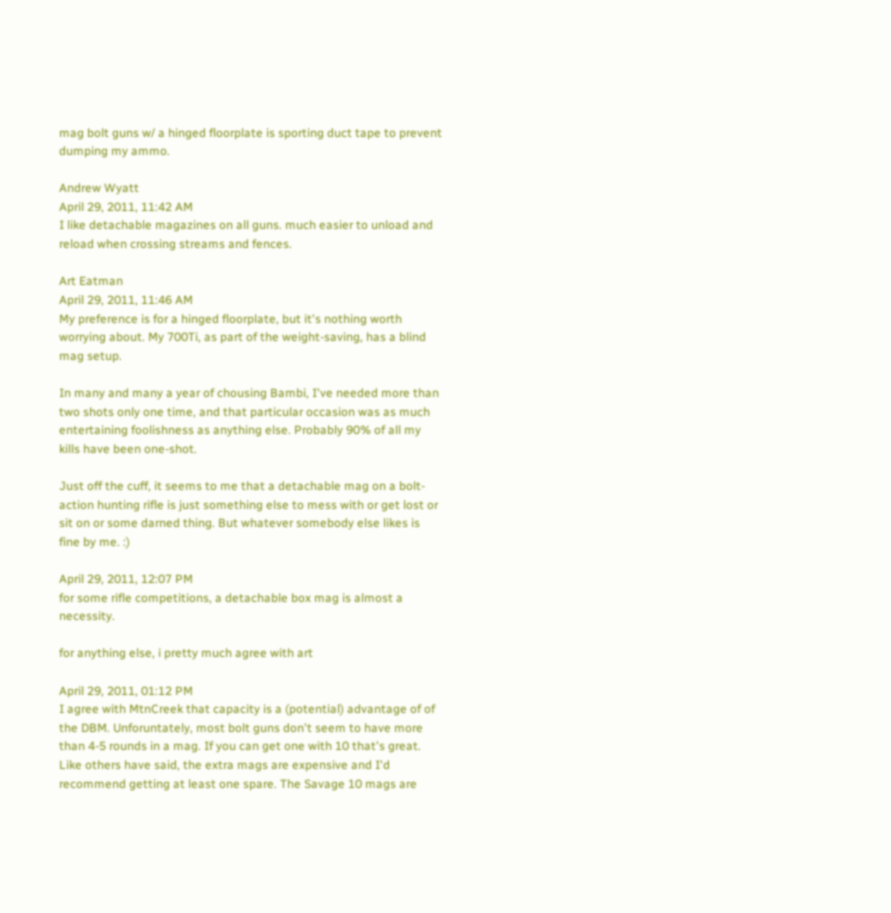mag bolt guns w/ a hinged floorplate is sporting duct tape to prevent dumping my ammo.

Andrew Wyatt
April 29, 2011, 11:42 AM
I like detachable magazines on all guns. much easier to unload and reload when crossing streams and fences.

Art Eatman
April 29, 2011, 11:46 AM
My preference is for a hinged floorplate, but it's nothing worth worrying about. My 700Ti, as part of the weight-saving, has a blind mag setup.

In many and many a year of chousing Bambi, I've needed more than two shots only one time, and that particular occasion was as much entertaining foolishness as anything else. Probably 90% of all my kills have been one-shot.

Just off the cuff, it seems to me that a detachable mag on a bolt-action hunting rifle is just something else to mess with or get lost or sit on or some darned thing. But whatever somebody else likes is fine by me. :)

April 29, 2011, 12:07 PM
for some rifle competitions, a detachable box mag is almost a necessity.

for anything else, i pretty much agree with art

April 29, 2011, 01:12 PM
I agree with MtnCreek that capacity is a (potential) advantage of of the DBM. Unforuntately, most bolt guns don't seem to have more than 4-5 rounds in a mag. If you can get one with 10 that's great. Like others have said, the extra mags are expensive and I'd recommend getting at least one spare. The Savage 10 mags are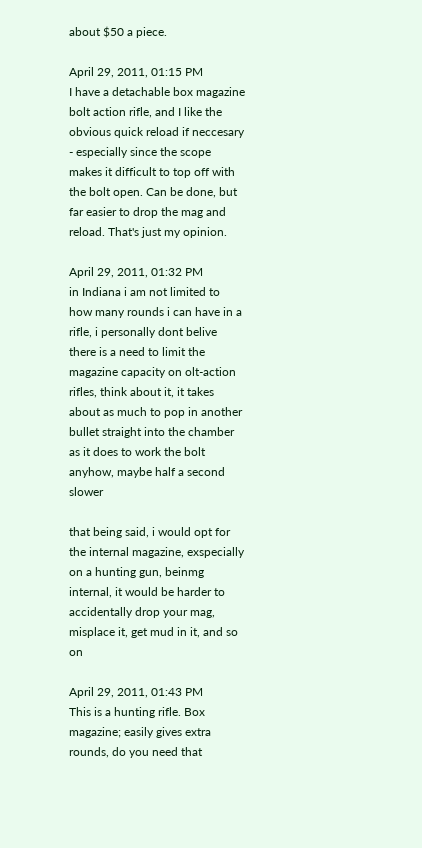about $50 a piece.

April 29, 2011, 01:15 PM
I have a detachable box magazine bolt action rifle, and I like the obvious quick reload if neccesary - especially since the scope makes it difficult to top off with the bolt open. Can be done, but far easier to drop the mag and reload. That's just my opinion.

April 29, 2011, 01:32 PM
in Indiana i am not limited to how many rounds i can have in a rifle, i personally dont belive there is a need to limit the magazine capacity on olt-action rifles, think about it, it takes about as much to pop in another bullet straight into the chamber as it does to work the bolt anyhow, maybe half a second slower

that being said, i would opt for the internal magazine, exspecially on a hunting gun, beinmg internal, it would be harder to accidentally drop your mag, misplace it, get mud in it, and so on

April 29, 2011, 01:43 PM
This is a hunting rifle. Box magazine; easily gives extra rounds, do you need that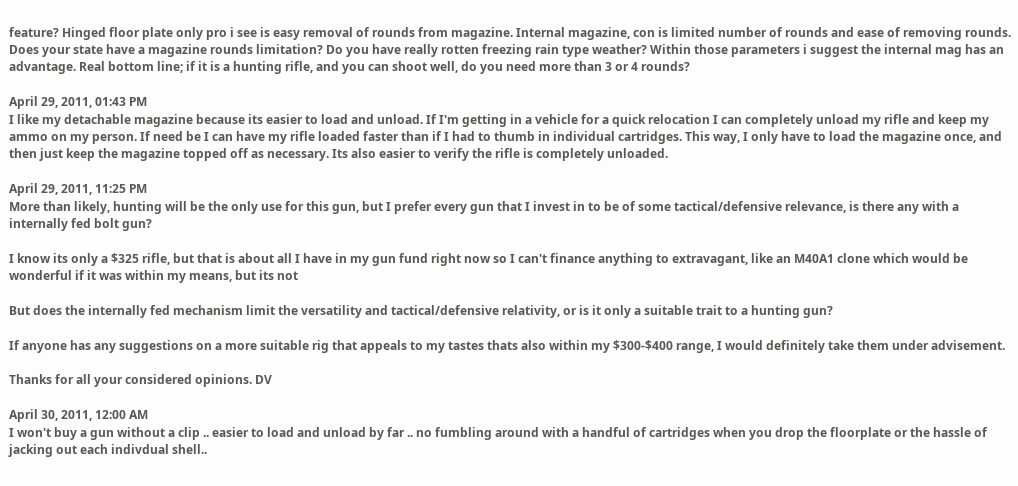feature? Hinged floor plate only pro i see is easy removal of rounds from magazine. Internal magazine, con is limited number of rounds and ease of removing rounds. Does your state have a magazine rounds limitation? Do you have really rotten freezing rain type weather? Within those parameters i suggest the internal mag has an advantage. Real bottom line; if it is a hunting rifle, and you can shoot well, do you need more than 3 or 4 rounds?

April 29, 2011, 01:43 PM
I like my detachable magazine because its easier to load and unload. If I'm getting in a vehicle for a quick relocation I can completely unload my rifle and keep my ammo on my person. If need be I can have my rifle loaded faster than if I had to thumb in individual cartridges. This way, I only have to load the magazine once, and then just keep the magazine topped off as necessary. Its also easier to verify the rifle is completely unloaded.

April 29, 2011, 11:25 PM
More than likely, hunting will be the only use for this gun, but I prefer every gun that I invest in to be of some tactical/defensive relevance, is there any with a internally fed bolt gun?

I know its only a $325 rifle, but that is about all I have in my gun fund right now so I can't finance anything to extravagant, like an M40A1 clone which would be wonderful if it was within my means, but its not

But does the internally fed mechanism limit the versatility and tactical/defensive relativity, or is it only a suitable trait to a hunting gun?

If anyone has any suggestions on a more suitable rig that appeals to my tastes thats also within my $300-$400 range, I would definitely take them under advisement.

Thanks for all your considered opinions. DV

April 30, 2011, 12:00 AM
I won't buy a gun without a clip .. easier to load and unload by far .. no fumbling around with a handful of cartridges when you drop the floorplate or the hassle of jacking out each indivdual shell..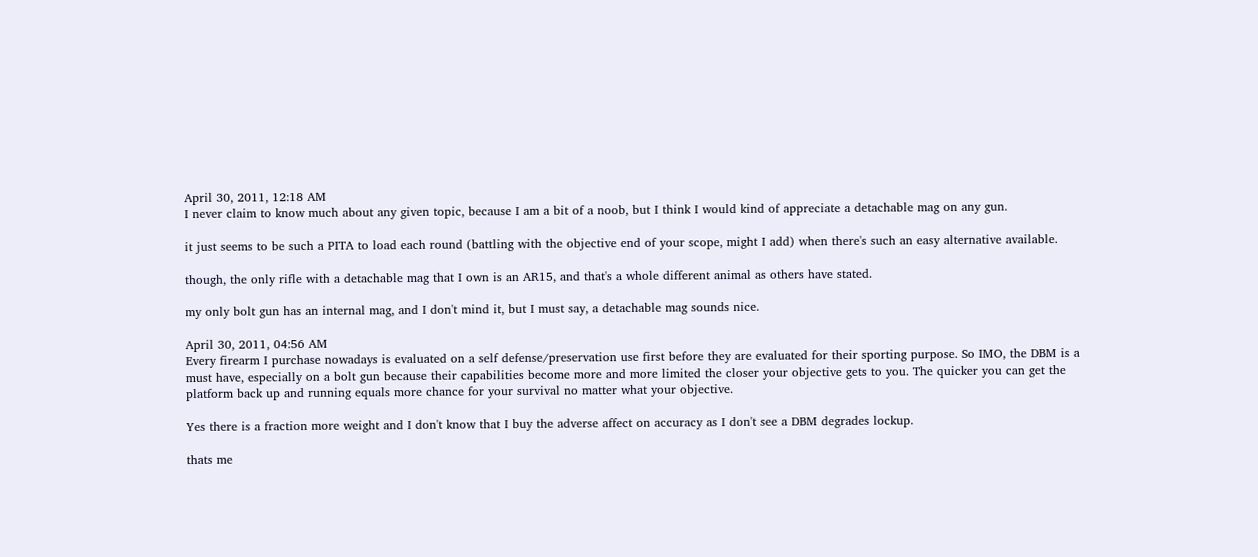April 30, 2011, 12:18 AM
I never claim to know much about any given topic, because I am a bit of a noob, but I think I would kind of appreciate a detachable mag on any gun.

it just seems to be such a PITA to load each round (battling with the objective end of your scope, might I add) when there's such an easy alternative available.

though, the only rifle with a detachable mag that I own is an AR15, and that's a whole different animal as others have stated.

my only bolt gun has an internal mag, and I don't mind it, but I must say, a detachable mag sounds nice.

April 30, 2011, 04:56 AM
Every firearm I purchase nowadays is evaluated on a self defense/preservation use first before they are evaluated for their sporting purpose. So IMO, the DBM is a must have, especially on a bolt gun because their capabilities become more and more limited the closer your objective gets to you. The quicker you can get the platform back up and running equals more chance for your survival no matter what your objective.

Yes there is a fraction more weight and I don't know that I buy the adverse affect on accuracy as I don't see a DBM degrades lockup.

thats me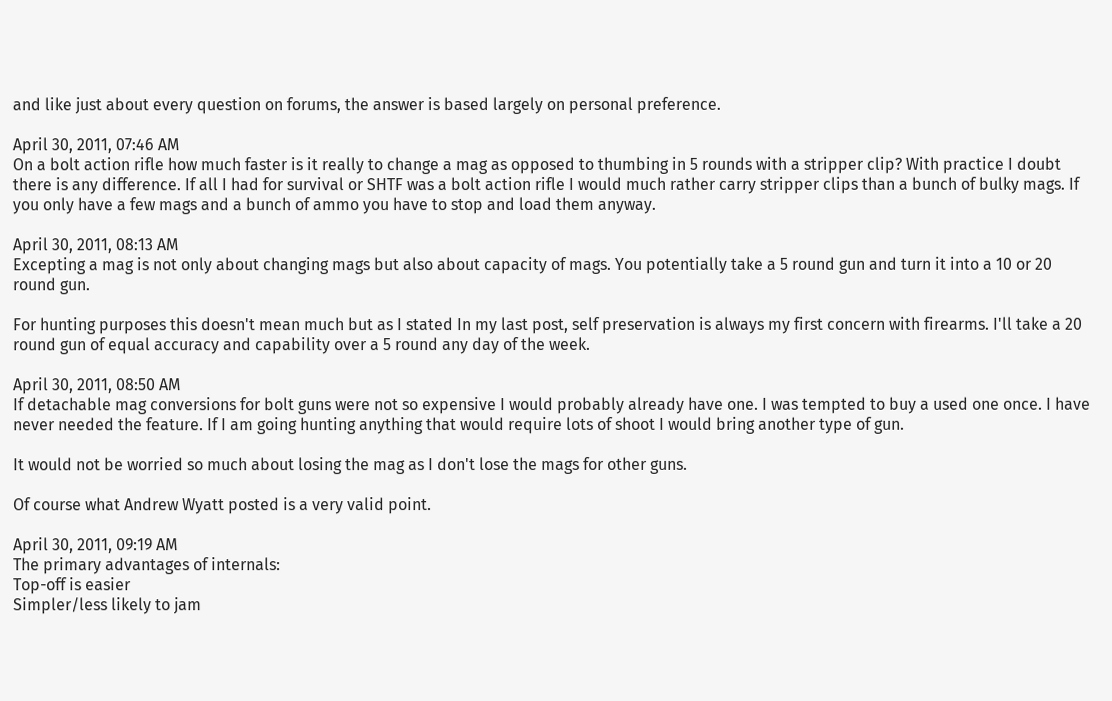and like just about every question on forums, the answer is based largely on personal preference.

April 30, 2011, 07:46 AM
On a bolt action rifle how much faster is it really to change a mag as opposed to thumbing in 5 rounds with a stripper clip? With practice I doubt there is any difference. If all I had for survival or SHTF was a bolt action rifle I would much rather carry stripper clips than a bunch of bulky mags. If you only have a few mags and a bunch of ammo you have to stop and load them anyway.

April 30, 2011, 08:13 AM
Excepting a mag is not only about changing mags but also about capacity of mags. You potentially take a 5 round gun and turn it into a 10 or 20 round gun.

For hunting purposes this doesn't mean much but as I stated In my last post, self preservation is always my first concern with firearms. I'll take a 20 round gun of equal accuracy and capability over a 5 round any day of the week.

April 30, 2011, 08:50 AM
If detachable mag conversions for bolt guns were not so expensive I would probably already have one. I was tempted to buy a used one once. I have never needed the feature. If I am going hunting anything that would require lots of shoot I would bring another type of gun.

It would not be worried so much about losing the mag as I don't lose the mags for other guns.

Of course what Andrew Wyatt posted is a very valid point.

April 30, 2011, 09:19 AM
The primary advantages of internals:
Top-off is easier
Simpler/less likely to jam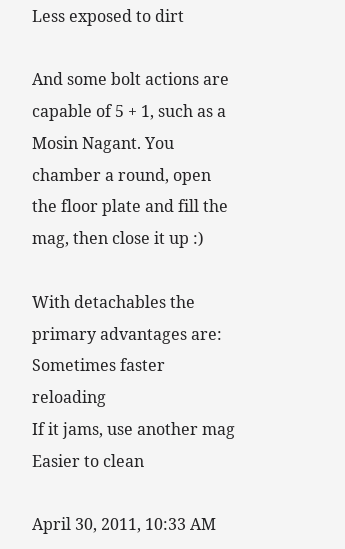Less exposed to dirt

And some bolt actions are capable of 5 + 1, such as a Mosin Nagant. You chamber a round, open the floor plate and fill the mag, then close it up :)

With detachables the primary advantages are:
Sometimes faster reloading
If it jams, use another mag
Easier to clean

April 30, 2011, 10:33 AM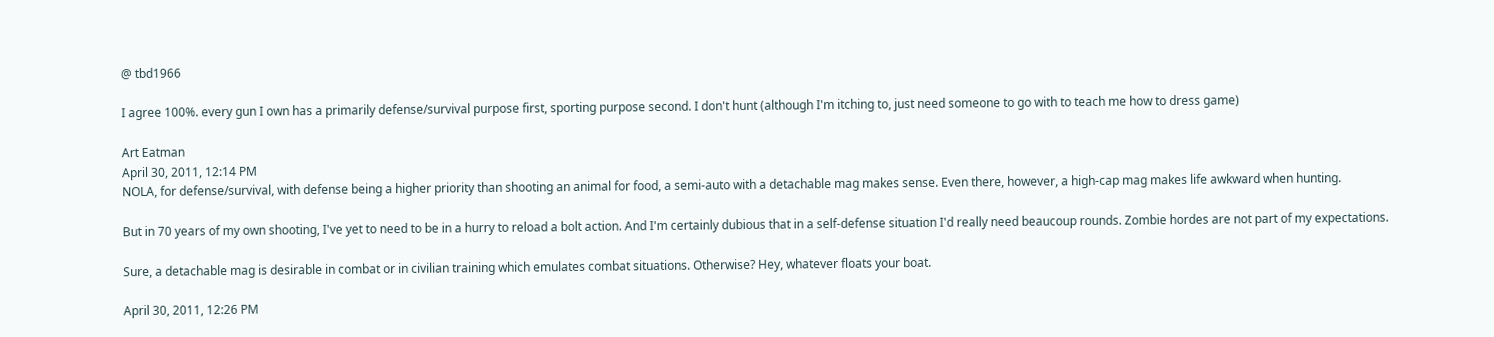@ tbd1966

I agree 100%. every gun I own has a primarily defense/survival purpose first, sporting purpose second. I don't hunt (although I'm itching to, just need someone to go with to teach me how to dress game)

Art Eatman
April 30, 2011, 12:14 PM
NOLA, for defense/survival, with defense being a higher priority than shooting an animal for food, a semi-auto with a detachable mag makes sense. Even there, however, a high-cap mag makes life awkward when hunting.

But in 70 years of my own shooting, I've yet to need to be in a hurry to reload a bolt action. And I'm certainly dubious that in a self-defense situation I'd really need beaucoup rounds. Zombie hordes are not part of my expectations.

Sure, a detachable mag is desirable in combat or in civilian training which emulates combat situations. Otherwise? Hey, whatever floats your boat.

April 30, 2011, 12:26 PM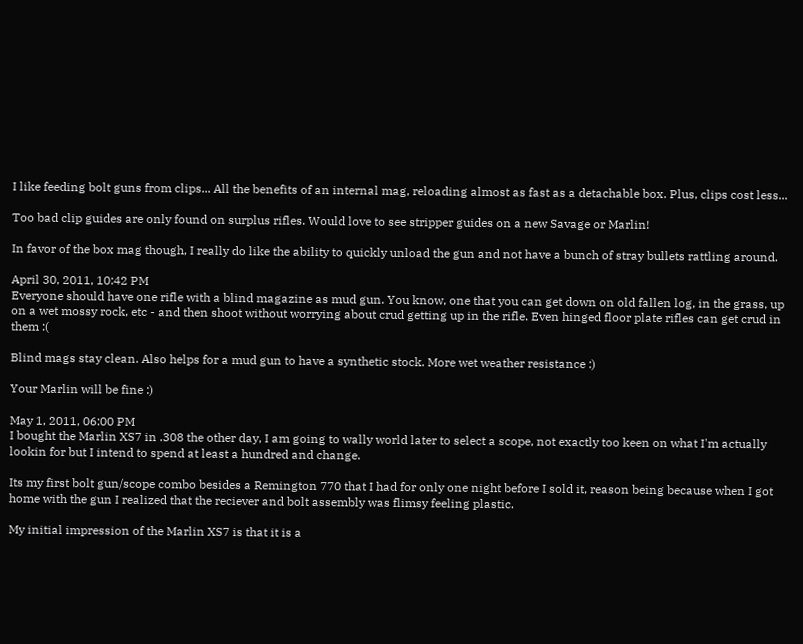I like feeding bolt guns from clips... All the benefits of an internal mag, reloading almost as fast as a detachable box. Plus, clips cost less...

Too bad clip guides are only found on surplus rifles. Would love to see stripper guides on a new Savage or Marlin!

In favor of the box mag though, I really do like the ability to quickly unload the gun and not have a bunch of stray bullets rattling around.

April 30, 2011, 10:42 PM
Everyone should have one rifle with a blind magazine as mud gun. You know, one that you can get down on old fallen log, in the grass, up on a wet mossy rock, etc - and then shoot without worrying about crud getting up in the rifle. Even hinged floor plate rifles can get crud in them :(

Blind mags stay clean. Also helps for a mud gun to have a synthetic stock. More wet weather resistance :)

Your Marlin will be fine :)

May 1, 2011, 06:00 PM
I bought the Marlin XS7 in .308 the other day, I am going to wally world later to select a scope, not exactly too keen on what I'm actually lookin for but I intend to spend at least a hundred and change.

Its my first bolt gun/scope combo besides a Remington 770 that I had for only one night before I sold it, reason being because when I got home with the gun I realized that the reciever and bolt assembly was flimsy feeling plastic.

My initial impression of the Marlin XS7 is that it is a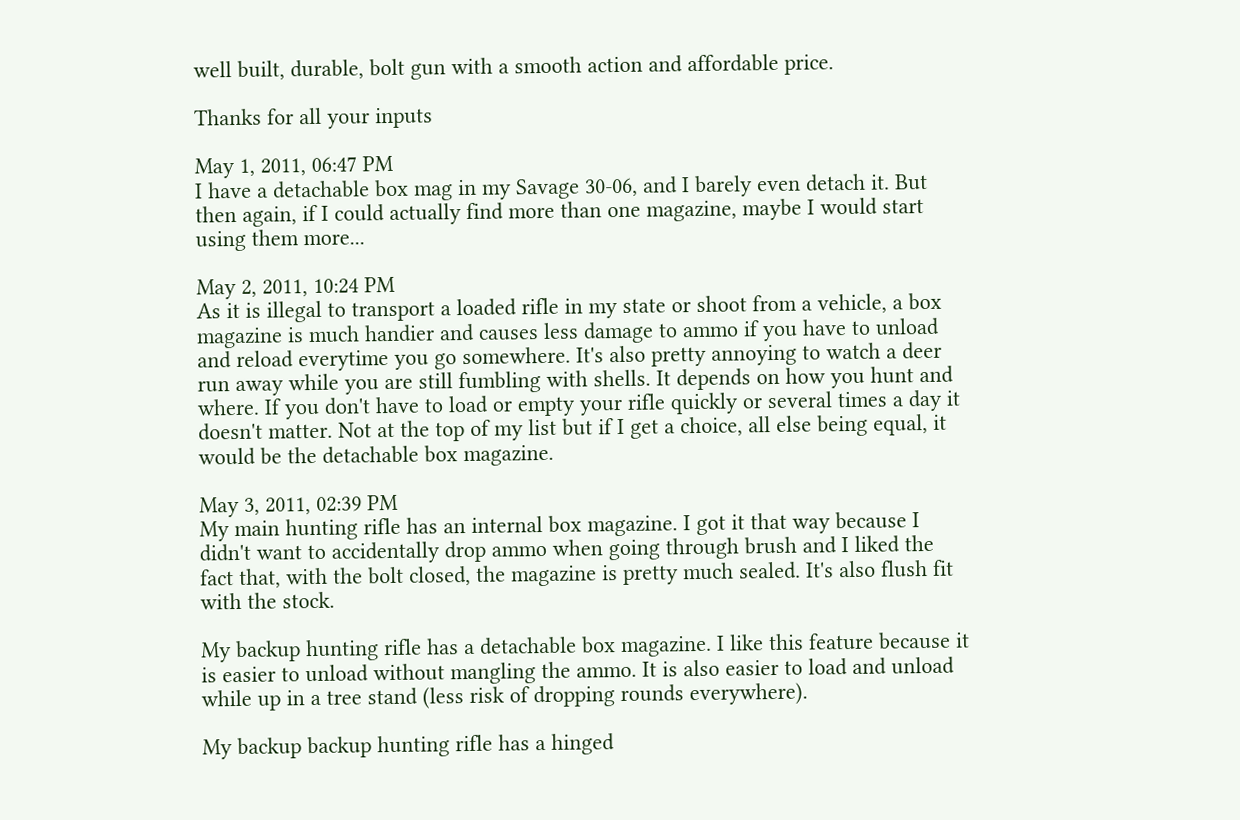well built, durable, bolt gun with a smooth action and affordable price.

Thanks for all your inputs

May 1, 2011, 06:47 PM
I have a detachable box mag in my Savage 30-06, and I barely even detach it. But then again, if I could actually find more than one magazine, maybe I would start using them more...

May 2, 2011, 10:24 PM
As it is illegal to transport a loaded rifle in my state or shoot from a vehicle, a box magazine is much handier and causes less damage to ammo if you have to unload and reload everytime you go somewhere. It's also pretty annoying to watch a deer run away while you are still fumbling with shells. It depends on how you hunt and where. If you don't have to load or empty your rifle quickly or several times a day it doesn't matter. Not at the top of my list but if I get a choice, all else being equal, it would be the detachable box magazine.

May 3, 2011, 02:39 PM
My main hunting rifle has an internal box magazine. I got it that way because I didn't want to accidentally drop ammo when going through brush and I liked the fact that, with the bolt closed, the magazine is pretty much sealed. It's also flush fit with the stock.

My backup hunting rifle has a detachable box magazine. I like this feature because it is easier to unload without mangling the ammo. It is also easier to load and unload while up in a tree stand (less risk of dropping rounds everywhere).

My backup backup hunting rifle has a hinged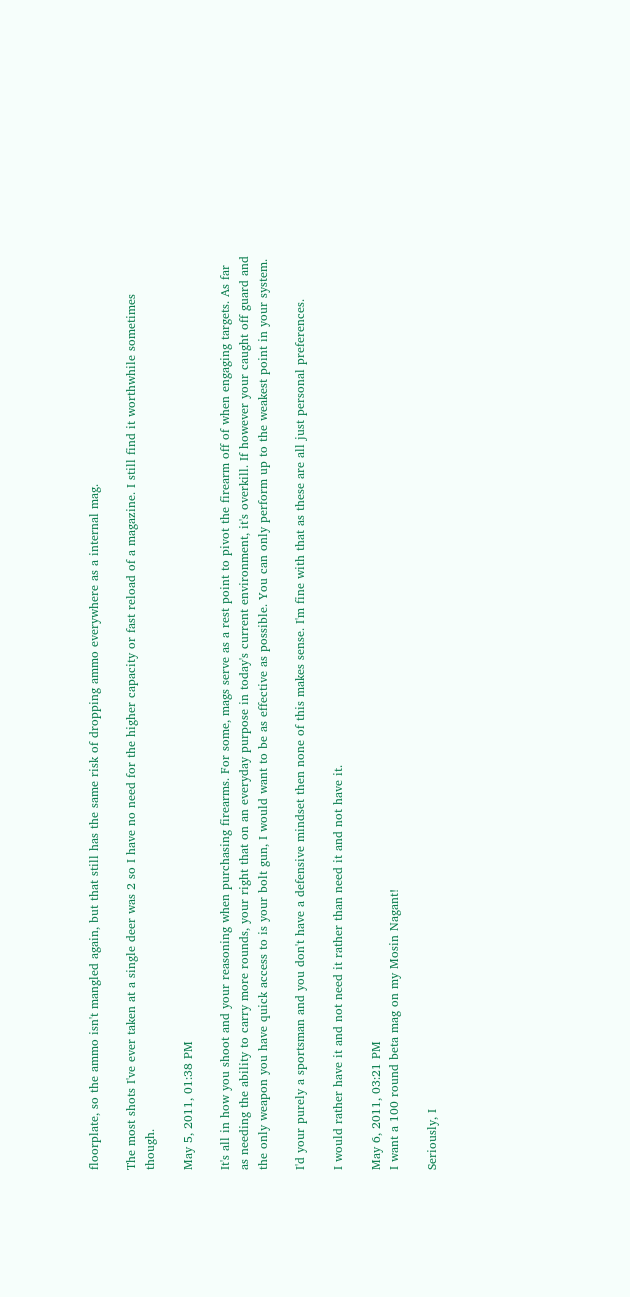floorplate, so the ammo isn't mangled again, but that still has the same risk of dropping ammo everywhere as a internal mag.

The most shots I've ever taken at a single deer was 2 so I have no need for the higher capacity or fast reload of a magazine. I still find it worthwhile sometimes though.

May 5, 2011, 01:38 PM

It's all in how you shoot and your reasoning when purchasing firearms. For some, mags serve as a rest point to pivot the firearm off of when engaging targets. As far as needing the ability to carry more rounds, your right that on an everyday purpose in today's current environment, it's overkill. If however your caught off guard and the only weapon you have quick access to is your bolt gun, I would want to be as effective as possible. You can only perform up to the weakest point in your system.

I'd your purely a sportsman and you don't have a defensive mindset then none of this makes sense. I'm fine with that as these are all just personal preferences.

I would rather have it and not need it rather than need it and not have it.

May 6, 2011, 03:21 PM
I want a 100 round beta mag on my Mosin Nagant!

Seriously, I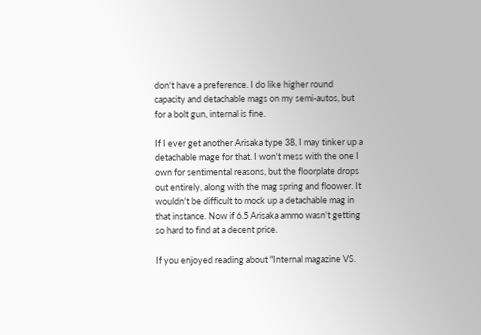don't have a preference. I do like higher round capacity and detachable mags on my semi-autos, but for a bolt gun, internal is fine.

If I ever get another Arisaka type 38, I may tinker up a detachable mage for that. I won't mess with the one I own for sentimental reasons, but the floorplate drops out entirely, along with the mag spring and floower. It wouldn't be difficult to mock up a detachable mag in that instance. Now if 6.5 Arisaka ammo wasn't getting so hard to find at a decent price.

If you enjoyed reading about "Internal magazine VS.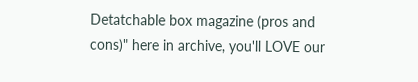Detatchable box magazine (pros and cons)" here in archive, you'll LOVE our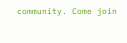community. Come join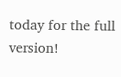today for the full version!